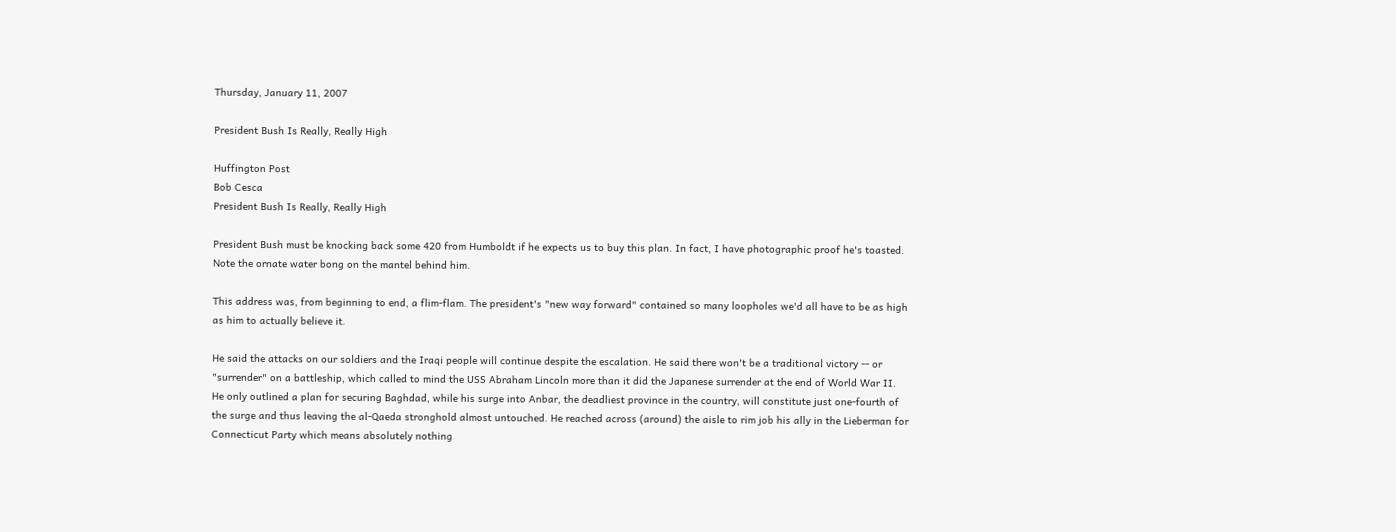Thursday, January 11, 2007

President Bush Is Really, Really High

Huffington Post
Bob Cesca
President Bush Is Really, Really High

President Bush must be knocking back some 420 from Humboldt if he expects us to buy this plan. In fact, I have photographic proof he's toasted. Note the ornate water bong on the mantel behind him.

This address was, from beginning to end, a flim-flam. The president's "new way forward" contained so many loopholes we'd all have to be as high as him to actually believe it.

He said the attacks on our soldiers and the Iraqi people will continue despite the escalation. He said there won't be a traditional victory -- or "surrender" on a battleship, which called to mind the USS Abraham Lincoln more than it did the Japanese surrender at the end of World War II. He only outlined a plan for securing Baghdad, while his surge into Anbar, the deadliest province in the country, will constitute just one-fourth of the surge and thus leaving the al-Qaeda stronghold almost untouched. He reached across (around) the aisle to rim job his ally in the Lieberman for Connecticut Party which means absolutely nothing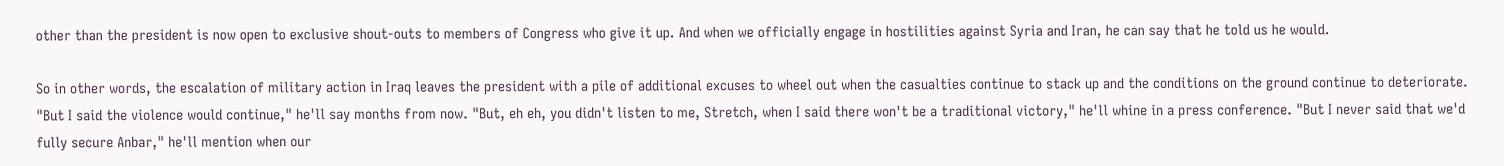other than the president is now open to exclusive shout-outs to members of Congress who give it up. And when we officially engage in hostilities against Syria and Iran, he can say that he told us he would.

So in other words, the escalation of military action in Iraq leaves the president with a pile of additional excuses to wheel out when the casualties continue to stack up and the conditions on the ground continue to deteriorate. "But I said the violence would continue," he'll say months from now. "But, eh eh, you didn't listen to me, Stretch, when I said there won't be a traditional victory," he'll whine in a press conference. "But I never said that we'd fully secure Anbar," he'll mention when our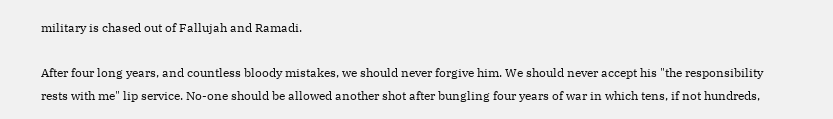military is chased out of Fallujah and Ramadi.

After four long years, and countless bloody mistakes, we should never forgive him. We should never accept his "the responsibility rests with me" lip service. No-one should be allowed another shot after bungling four years of war in which tens, if not hundreds,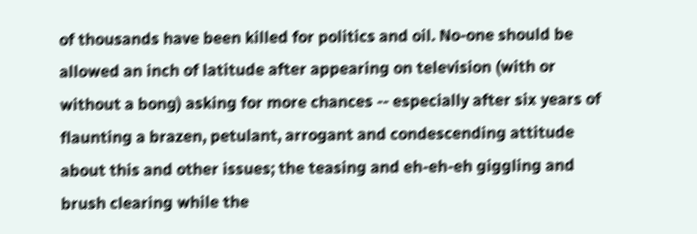of thousands have been killed for politics and oil. No-one should be allowed an inch of latitude after appearing on television (with or without a bong) asking for more chances -- especially after six years of flaunting a brazen, petulant, arrogant and condescending attitude about this and other issues; the teasing and eh-eh-eh giggling and brush clearing while the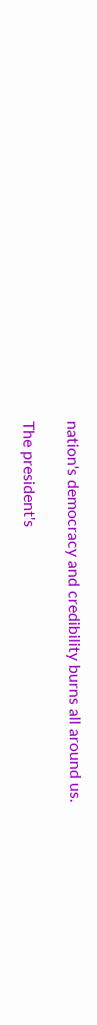nation's democracy and credibility burns all around us.

The president's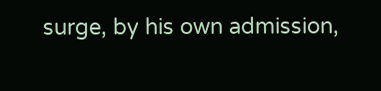surge, by his own admission,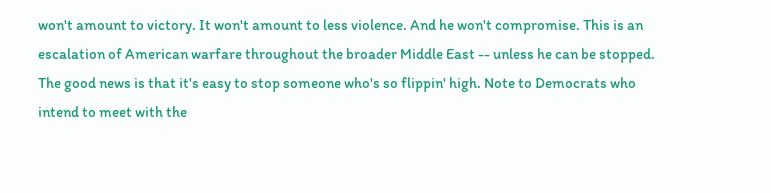won't amount to victory. It won't amount to less violence. And he won't compromise. This is an escalation of American warfare throughout the broader Middle East -- unless he can be stopped. The good news is that it's easy to stop someone who's so flippin' high. Note to Democrats who intend to meet with the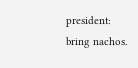president: bring nachos.